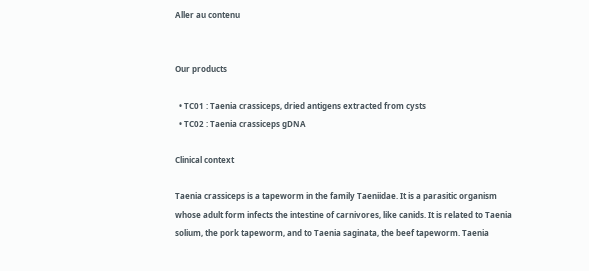Aller au contenu


Our products

  • TC01 : Taenia crassiceps, dried antigens extracted from cysts
  • TC02 : Taenia crassiceps gDNA

Clinical context

Taenia crassiceps is a tapeworm in the family Taeniidae. It is a parasitic organism whose adult form infects the intestine of carnivores, like canids. It is related to Taenia solium, the pork tapeworm, and to Taenia saginata, the beef tapeworm. Taenia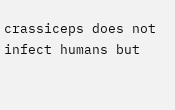crassiceps does not infect humans but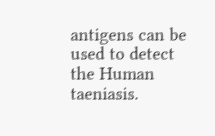antigens can be used to detect the Human taeniasis.